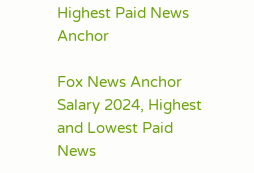Highest Paid News Anchor

Fox News Anchor Salary 2024, Highest and Lowest Paid News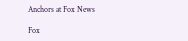Anchors at Fox News

Fox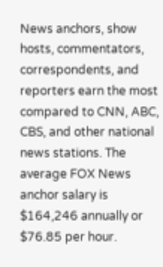News anchors, show hosts, commentators, correspondents, and reporters earn the most compared to CNN, ABC, CBS, and other national news stations. The average FOX News anchor salary is $164,246 annually or $76.85 per hour.